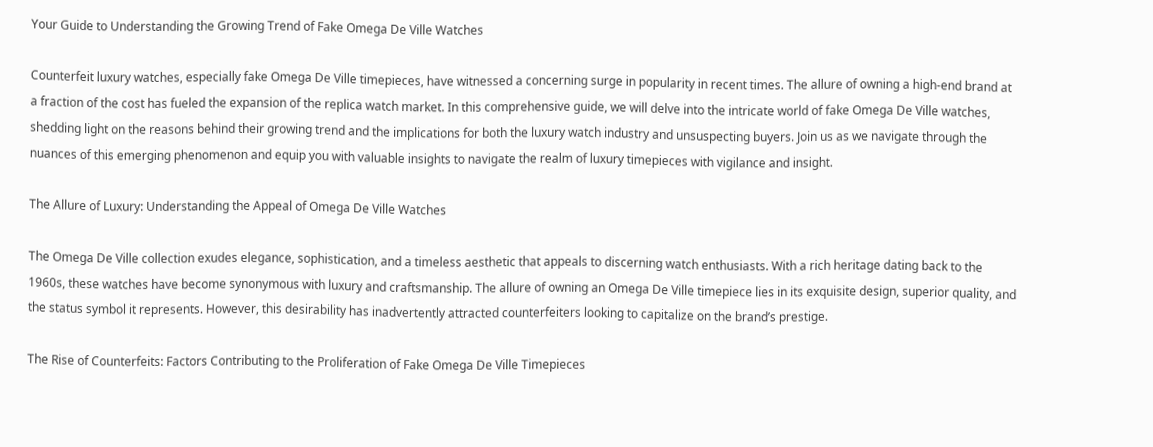Your Guide to Understanding the Growing Trend of Fake Omega De Ville Watches

Counterfeit luxury watches, especially fake Omega De Ville timepieces, have witnessed a concerning surge in popularity in recent times. The allure of owning a high-end brand at a fraction of the cost has fueled the expansion of the replica watch market. In this comprehensive guide, we will delve into the intricate world of fake Omega De Ville watches, shedding light on the reasons behind their growing trend and the implications for both the luxury watch industry and unsuspecting buyers. Join us as we navigate through the nuances of this emerging phenomenon and equip you with valuable insights to navigate the realm of luxury timepieces with vigilance and insight.

The Allure of Luxury: Understanding the Appeal of Omega De Ville Watches

The Omega De Ville collection exudes elegance, sophistication, and a timeless aesthetic that appeals to discerning watch enthusiasts. With a rich heritage dating back to the 1960s, these watches have become synonymous with luxury and craftsmanship. The allure of owning an Omega De Ville timepiece lies in its exquisite design, superior quality, and the status symbol it represents. However, this desirability has inadvertently attracted counterfeiters looking to capitalize on the brand’s prestige.

The Rise of Counterfeits: Factors Contributing to the Proliferation of Fake Omega De Ville Timepieces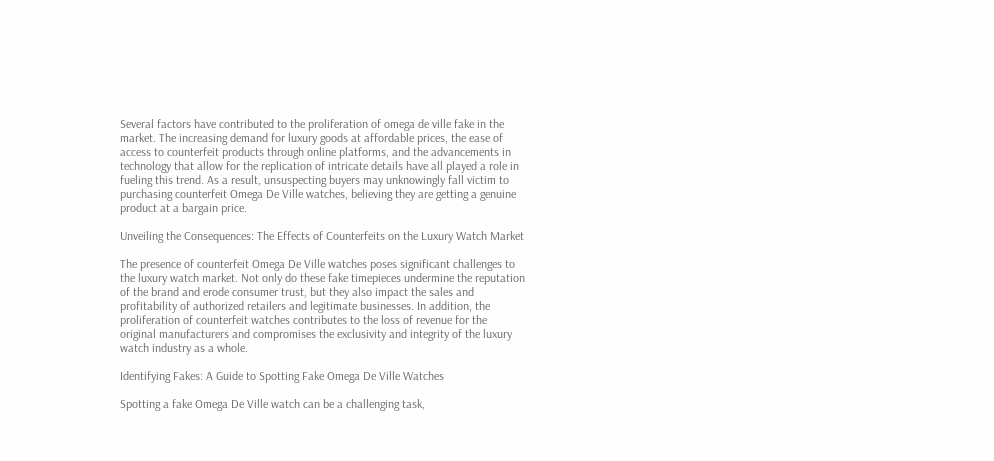Several factors have contributed to the proliferation of omega de ville fake in the market. The increasing demand for luxury goods at affordable prices, the ease of access to counterfeit products through online platforms, and the advancements in technology that allow for the replication of intricate details have all played a role in fueling this trend. As a result, unsuspecting buyers may unknowingly fall victim to purchasing counterfeit Omega De Ville watches, believing they are getting a genuine product at a bargain price.

Unveiling the Consequences: The Effects of Counterfeits on the Luxury Watch Market

The presence of counterfeit Omega De Ville watches poses significant challenges to the luxury watch market. Not only do these fake timepieces undermine the reputation of the brand and erode consumer trust, but they also impact the sales and profitability of authorized retailers and legitimate businesses. In addition, the proliferation of counterfeit watches contributes to the loss of revenue for the original manufacturers and compromises the exclusivity and integrity of the luxury watch industry as a whole.

Identifying Fakes: A Guide to Spotting Fake Omega De Ville Watches

Spotting a fake Omega De Ville watch can be a challenging task,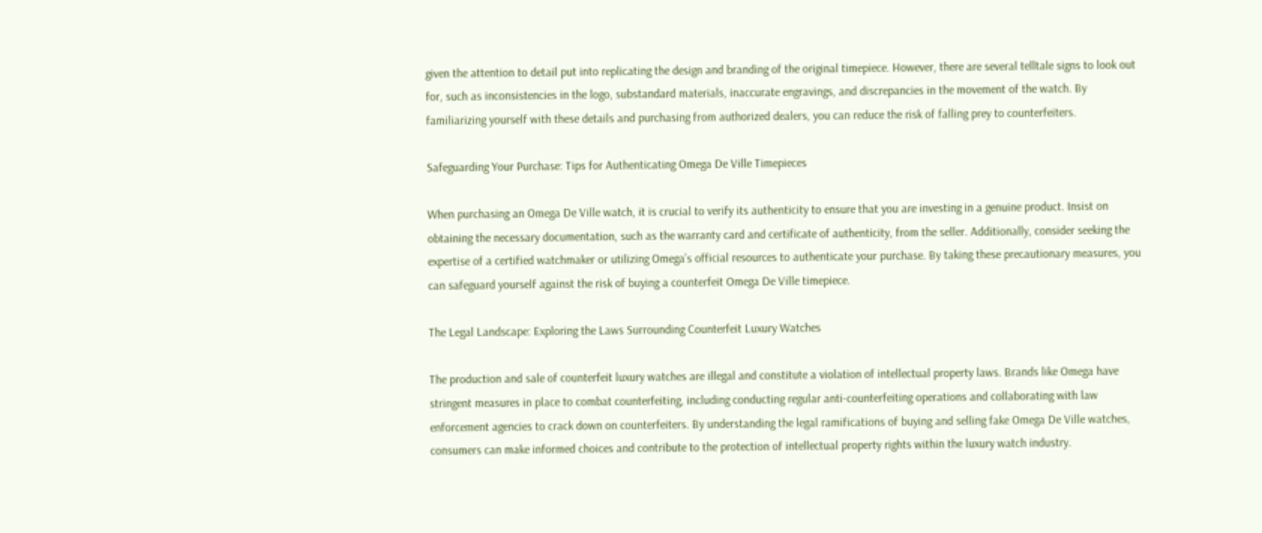given the attention to detail put into replicating the design and branding of the original timepiece. However, there are several telltale signs to look out for, such as inconsistencies in the logo, substandard materials, inaccurate engravings, and discrepancies in the movement of the watch. By familiarizing yourself with these details and purchasing from authorized dealers, you can reduce the risk of falling prey to counterfeiters.

Safeguarding Your Purchase: Tips for Authenticating Omega De Ville Timepieces

When purchasing an Omega De Ville watch, it is crucial to verify its authenticity to ensure that you are investing in a genuine product. Insist on obtaining the necessary documentation, such as the warranty card and certificate of authenticity, from the seller. Additionally, consider seeking the expertise of a certified watchmaker or utilizing Omega’s official resources to authenticate your purchase. By taking these precautionary measures, you can safeguard yourself against the risk of buying a counterfeit Omega De Ville timepiece.

The Legal Landscape: Exploring the Laws Surrounding Counterfeit Luxury Watches

The production and sale of counterfeit luxury watches are illegal and constitute a violation of intellectual property laws. Brands like Omega have stringent measures in place to combat counterfeiting, including conducting regular anti-counterfeiting operations and collaborating with law enforcement agencies to crack down on counterfeiters. By understanding the legal ramifications of buying and selling fake Omega De Ville watches, consumers can make informed choices and contribute to the protection of intellectual property rights within the luxury watch industry.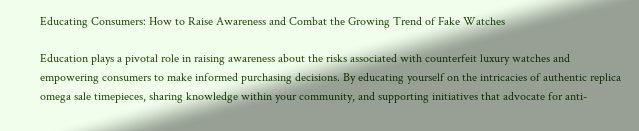Educating Consumers: How to Raise Awareness and Combat the Growing Trend of Fake Watches

Education plays a pivotal role in raising awareness about the risks associated with counterfeit luxury watches and empowering consumers to make informed purchasing decisions. By educating yourself on the intricacies of authentic replica omega sale timepieces, sharing knowledge within your community, and supporting initiatives that advocate for anti-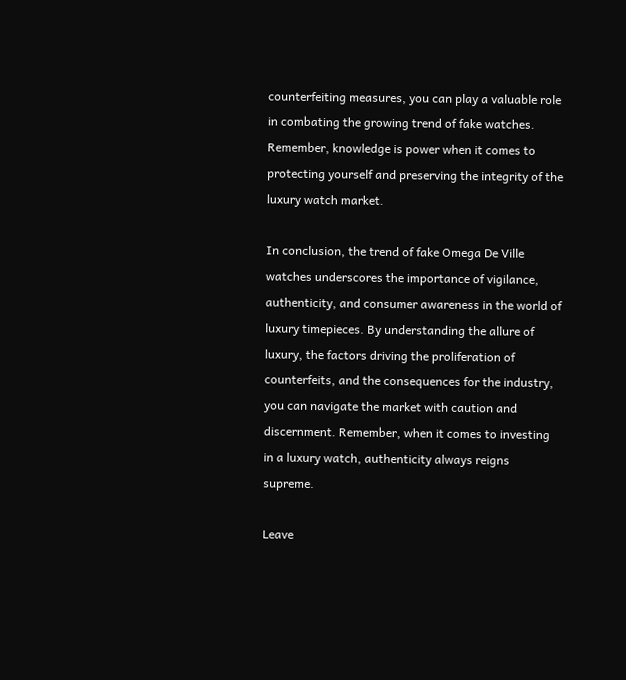counterfeiting measures, you can play a valuable role in combating the growing trend of fake watches. Remember, knowledge is power when it comes to protecting yourself and preserving the integrity of the luxury watch market.

In conclusion, the trend of fake Omega De Ville watches underscores the importance of vigilance, authenticity, and consumer awareness in the world of luxury timepieces. By understanding the allure of luxury, the factors driving the proliferation of counterfeits, and the consequences for the industry, you can navigate the market with caution and discernment. Remember, when it comes to investing in a luxury watch, authenticity always reigns supreme.

Leave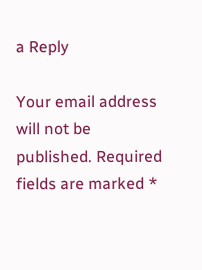a Reply

Your email address will not be published. Required fields are marked *